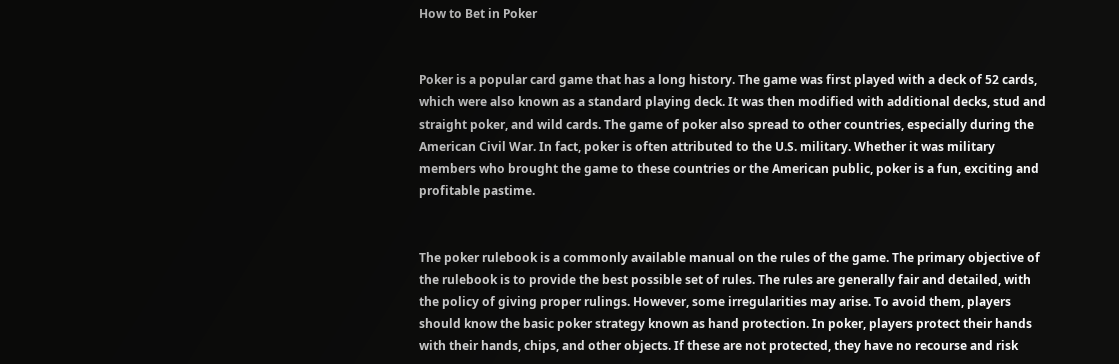How to Bet in Poker


Poker is a popular card game that has a long history. The game was first played with a deck of 52 cards, which were also known as a standard playing deck. It was then modified with additional decks, stud and straight poker, and wild cards. The game of poker also spread to other countries, especially during the American Civil War. In fact, poker is often attributed to the U.S. military. Whether it was military members who brought the game to these countries or the American public, poker is a fun, exciting and profitable pastime.


The poker rulebook is a commonly available manual on the rules of the game. The primary objective of the rulebook is to provide the best possible set of rules. The rules are generally fair and detailed, with the policy of giving proper rulings. However, some irregularities may arise. To avoid them, players should know the basic poker strategy known as hand protection. In poker, players protect their hands with their hands, chips, and other objects. If these are not protected, they have no recourse and risk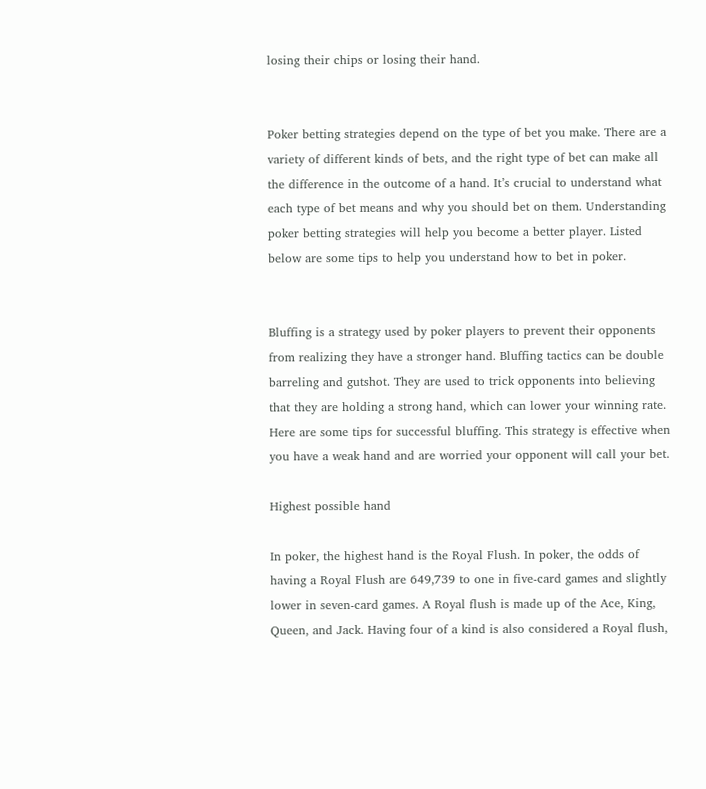losing their chips or losing their hand.


Poker betting strategies depend on the type of bet you make. There are a variety of different kinds of bets, and the right type of bet can make all the difference in the outcome of a hand. It’s crucial to understand what each type of bet means and why you should bet on them. Understanding poker betting strategies will help you become a better player. Listed below are some tips to help you understand how to bet in poker.


Bluffing is a strategy used by poker players to prevent their opponents from realizing they have a stronger hand. Bluffing tactics can be double barreling and gutshot. They are used to trick opponents into believing that they are holding a strong hand, which can lower your winning rate. Here are some tips for successful bluffing. This strategy is effective when you have a weak hand and are worried your opponent will call your bet.

Highest possible hand

In poker, the highest hand is the Royal Flush. In poker, the odds of having a Royal Flush are 649,739 to one in five-card games and slightly lower in seven-card games. A Royal flush is made up of the Ace, King, Queen, and Jack. Having four of a kind is also considered a Royal flush,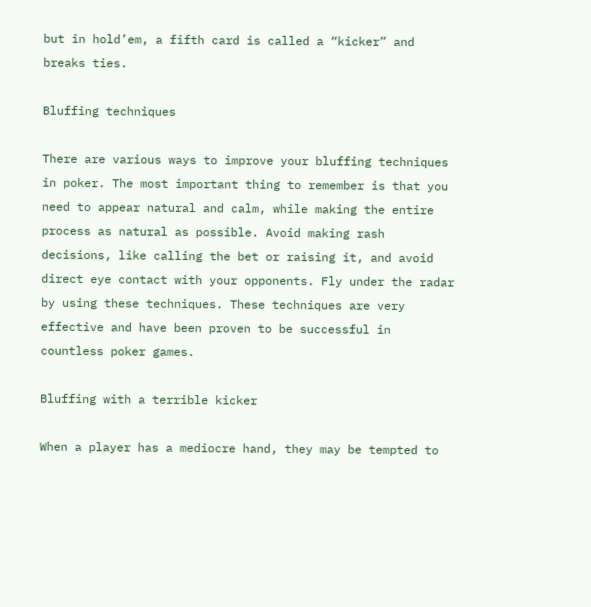but in hold’em, a fifth card is called a “kicker” and breaks ties.

Bluffing techniques

There are various ways to improve your bluffing techniques in poker. The most important thing to remember is that you need to appear natural and calm, while making the entire process as natural as possible. Avoid making rash decisions, like calling the bet or raising it, and avoid direct eye contact with your opponents. Fly under the radar by using these techniques. These techniques are very effective and have been proven to be successful in countless poker games.

Bluffing with a terrible kicker

When a player has a mediocre hand, they may be tempted to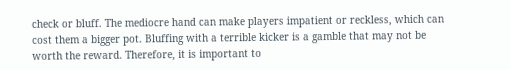check or bluff. The mediocre hand can make players impatient or reckless, which can cost them a bigger pot. Bluffing with a terrible kicker is a gamble that may not be worth the reward. Therefore, it is important to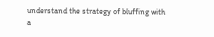understand the strategy of bluffing with a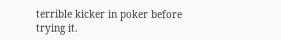terrible kicker in poker before trying it.